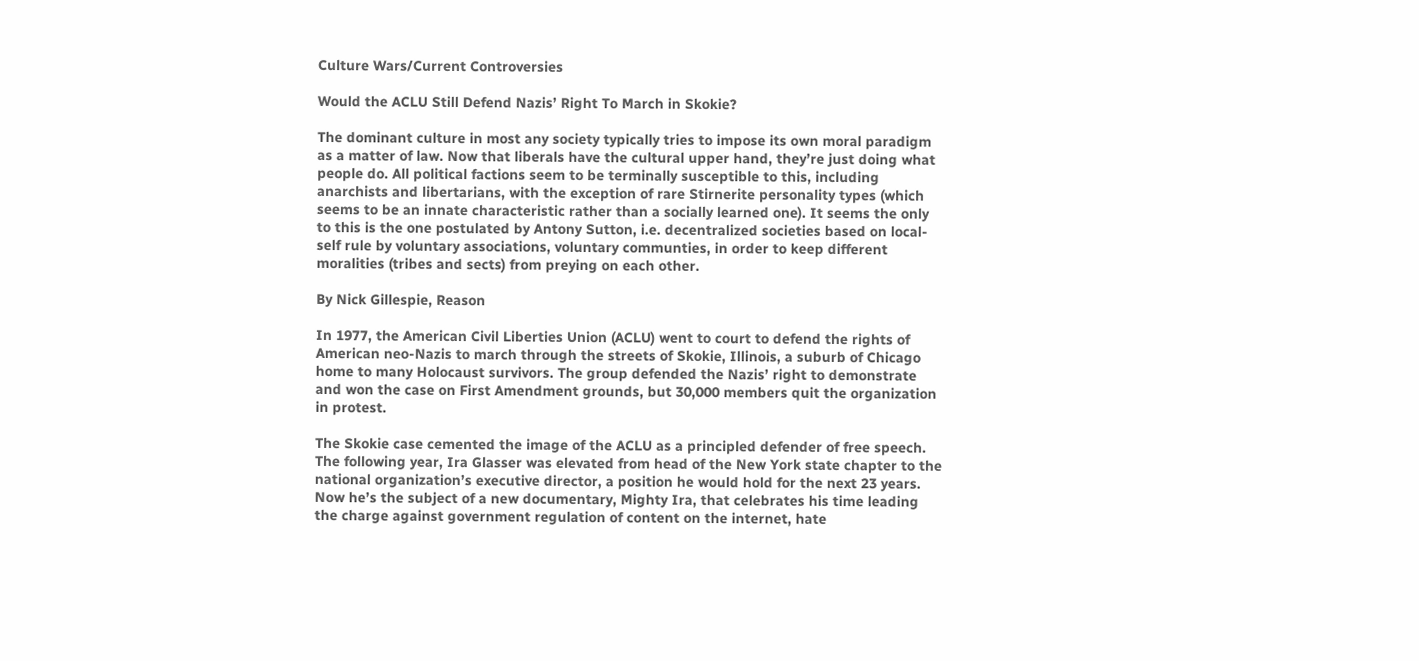Culture Wars/Current Controversies

Would the ACLU Still Defend Nazis’ Right To March in Skokie?

The dominant culture in most any society typically tries to impose its own moral paradigm as a matter of law. Now that liberals have the cultural upper hand, they’re just doing what people do. All political factions seem to be terminally susceptible to this, including anarchists and libertarians, with the exception of rare Stirnerite personality types (which seems to be an innate characteristic rather than a socially learned one). It seems the only to this is the one postulated by Antony Sutton, i.e. decentralized societies based on local-self rule by voluntary associations, voluntary communties, in order to keep different moralities (tribes and sects) from preying on each other.

By Nick Gillespie, Reason

In 1977, the American Civil Liberties Union (ACLU) went to court to defend the rights of American neo-Nazis to march through the streets of Skokie, Illinois, a suburb of Chicago home to many Holocaust survivors. The group defended the Nazis’ right to demonstrate and won the case on First Amendment grounds, but 30,000 members quit the organization in protest.

The Skokie case cemented the image of the ACLU as a principled defender of free speech. The following year, Ira Glasser was elevated from head of the New York state chapter to the national organization’s executive director, a position he would hold for the next 23 years. Now he’s the subject of a new documentary, Mighty Ira, that celebrates his time leading the charge against government regulation of content on the internet, hate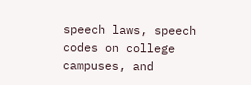speech laws, speech codes on college campuses, and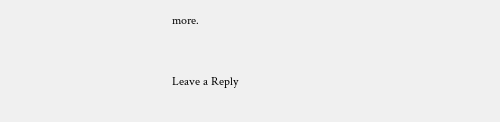more.


Leave a Reply